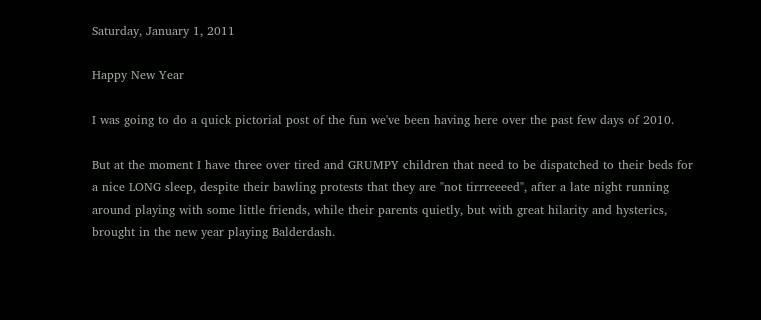Saturday, January 1, 2011

Happy New Year

I was going to do a quick pictorial post of the fun we've been having here over the past few days of 2010.

But at the moment I have three over tired and GRUMPY children that need to be dispatched to their beds for a nice LONG sleep, despite their bawling protests that they are "not tirrreeeed", after a late night running around playing with some little friends, while their parents quietly, but with great hilarity and hysterics, brought in the new year playing Balderdash.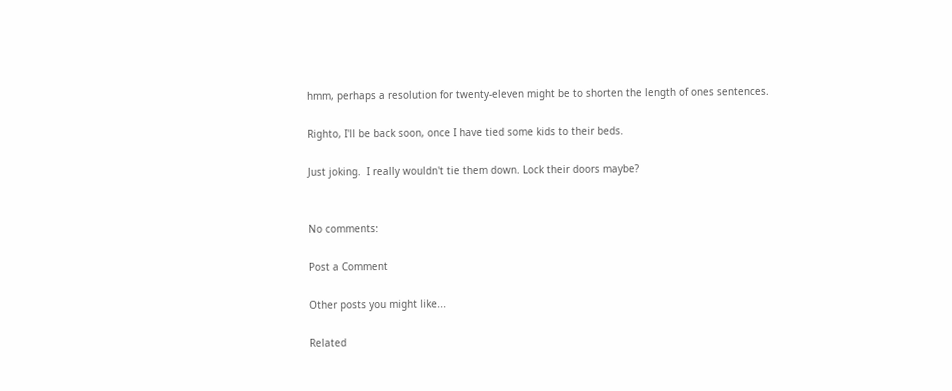hmm, perhaps a resolution for twenty-eleven might be to shorten the length of ones sentences.

Righto, I'll be back soon, once I have tied some kids to their beds.

Just joking.  I really wouldn't tie them down. Lock their doors maybe?


No comments:

Post a Comment

Other posts you might like...

Related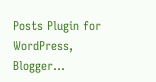Posts Plugin for WordPress, Blogger...